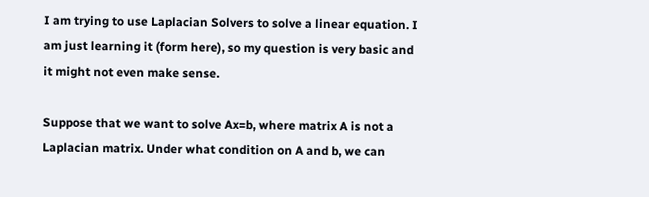I am trying to use Laplacian Solvers to solve a linear equation. I am just learning it (form here), so my question is very basic and it might not even make sense.

Suppose that we want to solve Ax=b, where matrix A is not a Laplacian matrix. Under what condition on A and b, we can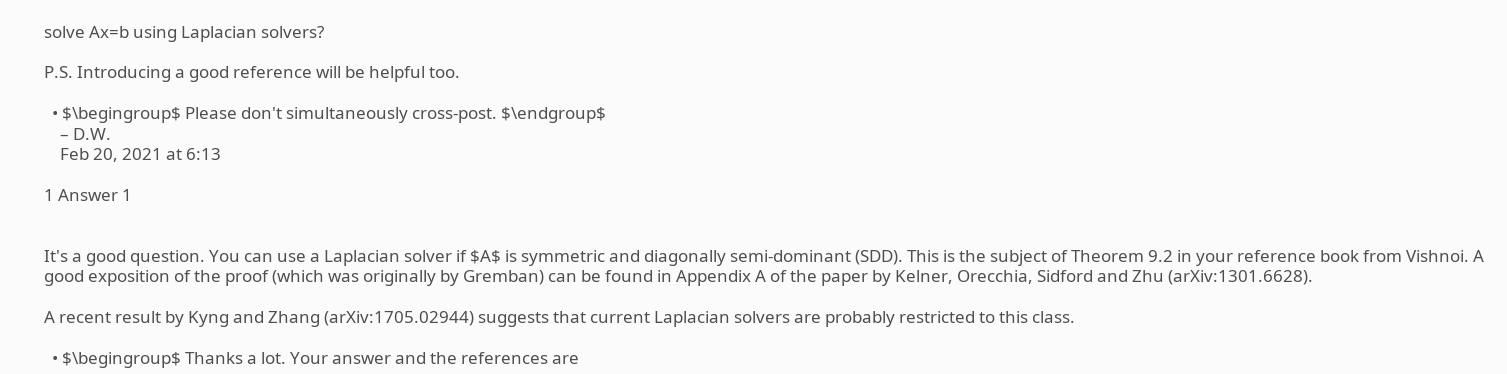solve Ax=b using Laplacian solvers?

P.S. Introducing a good reference will be helpful too.

  • $\begingroup$ Please don't simultaneously cross-post. $\endgroup$
    – D.W.
    Feb 20, 2021 at 6:13

1 Answer 1


It's a good question. You can use a Laplacian solver if $A$ is symmetric and diagonally semi-dominant (SDD). This is the subject of Theorem 9.2 in your reference book from Vishnoi. A good exposition of the proof (which was originally by Gremban) can be found in Appendix A of the paper by Kelner, Orecchia, Sidford and Zhu (arXiv:1301.6628).

A recent result by Kyng and Zhang (arXiv:1705.02944) suggests that current Laplacian solvers are probably restricted to this class.

  • $\begingroup$ Thanks a lot. Your answer and the references are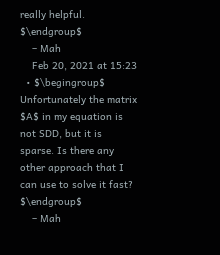really helpful. $\endgroup$
    – Mah
    Feb 20, 2021 at 15:23
  • $\begingroup$ Unfortunately the matrix $A$ in my equation is not SDD, but it is sparse. Is there any other approach that I can use to solve it fast? $\endgroup$
    – Mah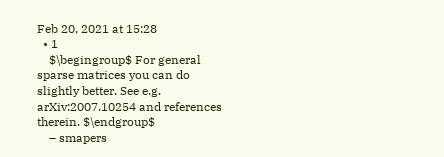Feb 20, 2021 at 15:28
  • 1
    $\begingroup$ For general sparse matrices you can do slightly better. See e.g. arXiv:2007.10254 and references therein. $\endgroup$
    – smapers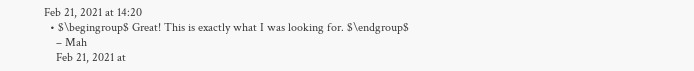Feb 21, 2021 at 14:20
  • $\begingroup$ Great! This is exactly what I was looking for. $\endgroup$
    – Mah
    Feb 21, 2021 at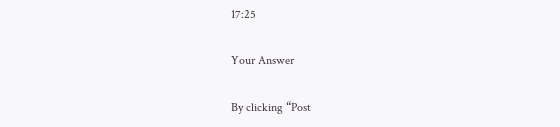17:25

Your Answer

By clicking “Post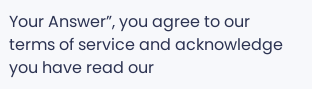Your Answer”, you agree to our terms of service and acknowledge you have read our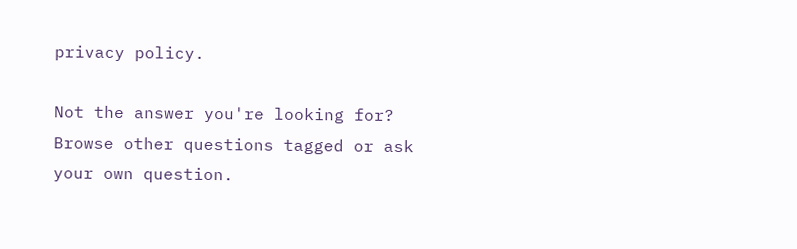privacy policy.

Not the answer you're looking for? Browse other questions tagged or ask your own question.